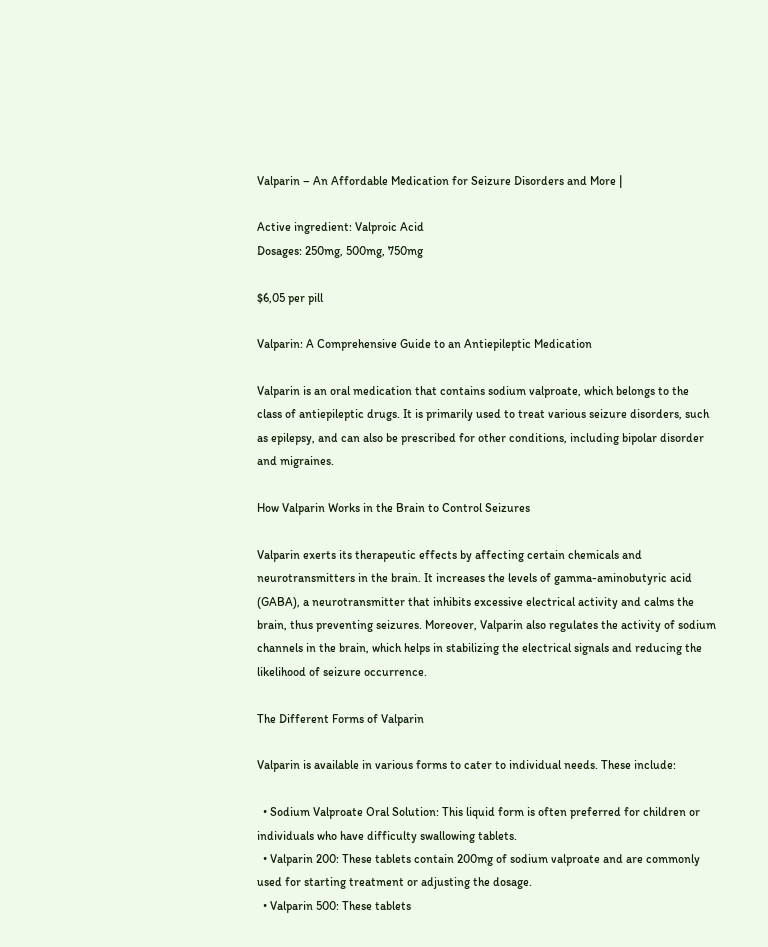Valparin – An Affordable Medication for Seizure Disorders and More |

Active ingredient: Valproic Acid
Dosages: 250mg, 500mg, 750mg

$6,05 per pill

Valparin: A Comprehensive Guide to an Antiepileptic Medication

Valparin is an oral medication that contains sodium valproate, which belongs to the class of antiepileptic drugs. It is primarily used to treat various seizure disorders, such as epilepsy, and can also be prescribed for other conditions, including bipolar disorder and migraines.

How Valparin Works in the Brain to Control Seizures

Valparin exerts its therapeutic effects by affecting certain chemicals and neurotransmitters in the brain. It increases the levels of gamma-aminobutyric acid (GABA), a neurotransmitter that inhibits excessive electrical activity and calms the brain, thus preventing seizures. Moreover, Valparin also regulates the activity of sodium channels in the brain, which helps in stabilizing the electrical signals and reducing the likelihood of seizure occurrence.

The Different Forms of Valparin

Valparin is available in various forms to cater to individual needs. These include:

  • Sodium Valproate Oral Solution: This liquid form is often preferred for children or individuals who have difficulty swallowing tablets.
  • Valparin 200: These tablets contain 200mg of sodium valproate and are commonly used for starting treatment or adjusting the dosage.
  • Valparin 500: These tablets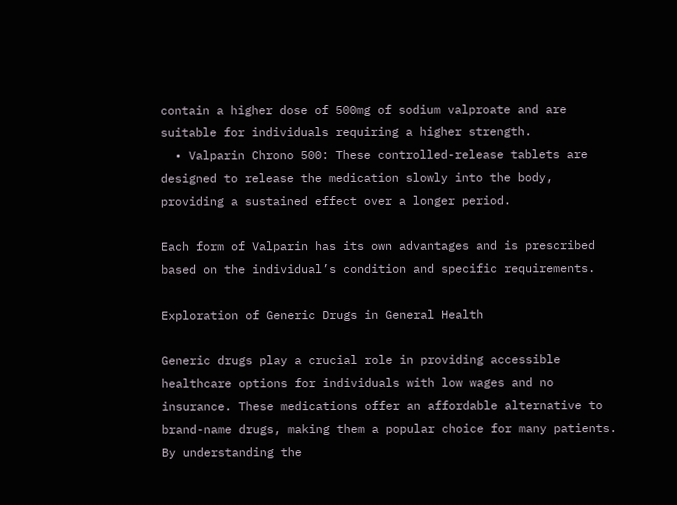contain a higher dose of 500mg of sodium valproate and are suitable for individuals requiring a higher strength.
  • Valparin Chrono 500: These controlled-release tablets are designed to release the medication slowly into the body, providing a sustained effect over a longer period.

Each form of Valparin has its own advantages and is prescribed based on the individual’s condition and specific requirements.

Exploration of Generic Drugs in General Health

Generic drugs play a crucial role in providing accessible healthcare options for individuals with low wages and no insurance. These medications offer an affordable alternative to brand-name drugs, making them a popular choice for many patients. By understanding the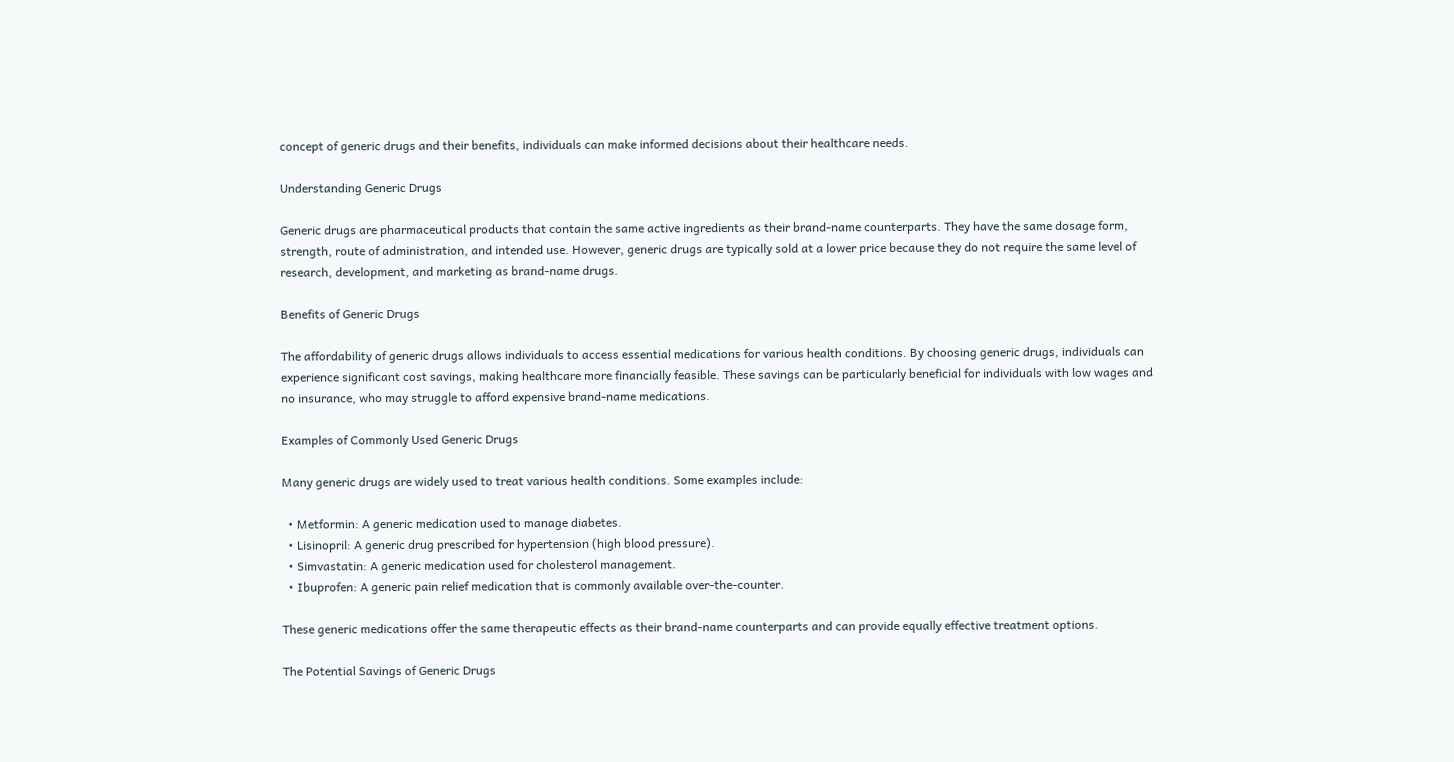concept of generic drugs and their benefits, individuals can make informed decisions about their healthcare needs.

Understanding Generic Drugs

Generic drugs are pharmaceutical products that contain the same active ingredients as their brand-name counterparts. They have the same dosage form, strength, route of administration, and intended use. However, generic drugs are typically sold at a lower price because they do not require the same level of research, development, and marketing as brand-name drugs.

Benefits of Generic Drugs

The affordability of generic drugs allows individuals to access essential medications for various health conditions. By choosing generic drugs, individuals can experience significant cost savings, making healthcare more financially feasible. These savings can be particularly beneficial for individuals with low wages and no insurance, who may struggle to afford expensive brand-name medications.

Examples of Commonly Used Generic Drugs

Many generic drugs are widely used to treat various health conditions. Some examples include:

  • Metformin: A generic medication used to manage diabetes.
  • Lisinopril: A generic drug prescribed for hypertension (high blood pressure).
  • Simvastatin: A generic medication used for cholesterol management.
  • Ibuprofen: A generic pain relief medication that is commonly available over-the-counter.

These generic medications offer the same therapeutic effects as their brand-name counterparts and can provide equally effective treatment options.

The Potential Savings of Generic Drugs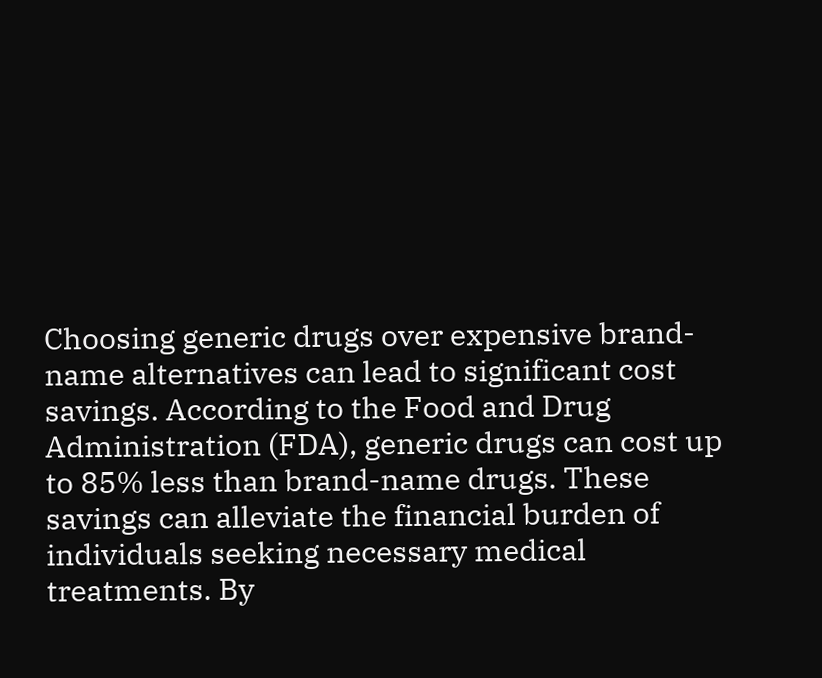Choosing generic drugs over expensive brand-name alternatives can lead to significant cost savings. According to the Food and Drug Administration (FDA), generic drugs can cost up to 85% less than brand-name drugs. These savings can alleviate the financial burden of individuals seeking necessary medical treatments. By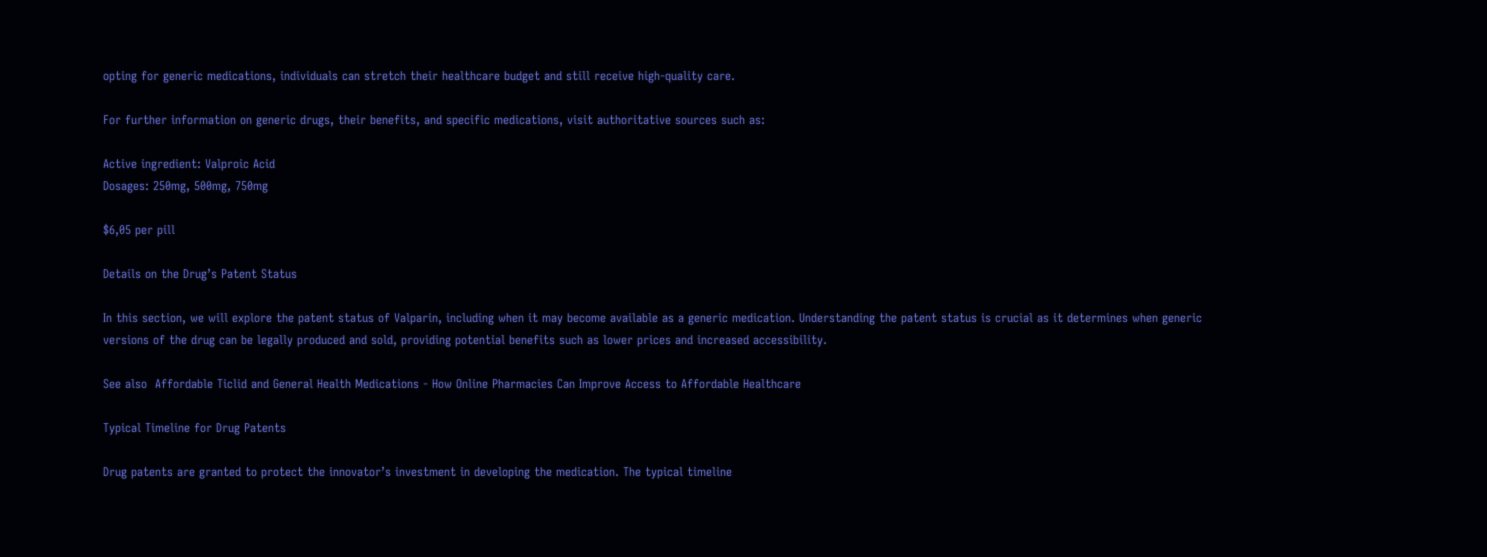opting for generic medications, individuals can stretch their healthcare budget and still receive high-quality care.

For further information on generic drugs, their benefits, and specific medications, visit authoritative sources such as:

Active ingredient: Valproic Acid
Dosages: 250mg, 500mg, 750mg

$6,05 per pill

Details on the Drug’s Patent Status

In this section, we will explore the patent status of Valparin, including when it may become available as a generic medication. Understanding the patent status is crucial as it determines when generic versions of the drug can be legally produced and sold, providing potential benefits such as lower prices and increased accessibility.

See also  Affordable Ticlid and General Health Medications - How Online Pharmacies Can Improve Access to Affordable Healthcare

Typical Timeline for Drug Patents

Drug patents are granted to protect the innovator’s investment in developing the medication. The typical timeline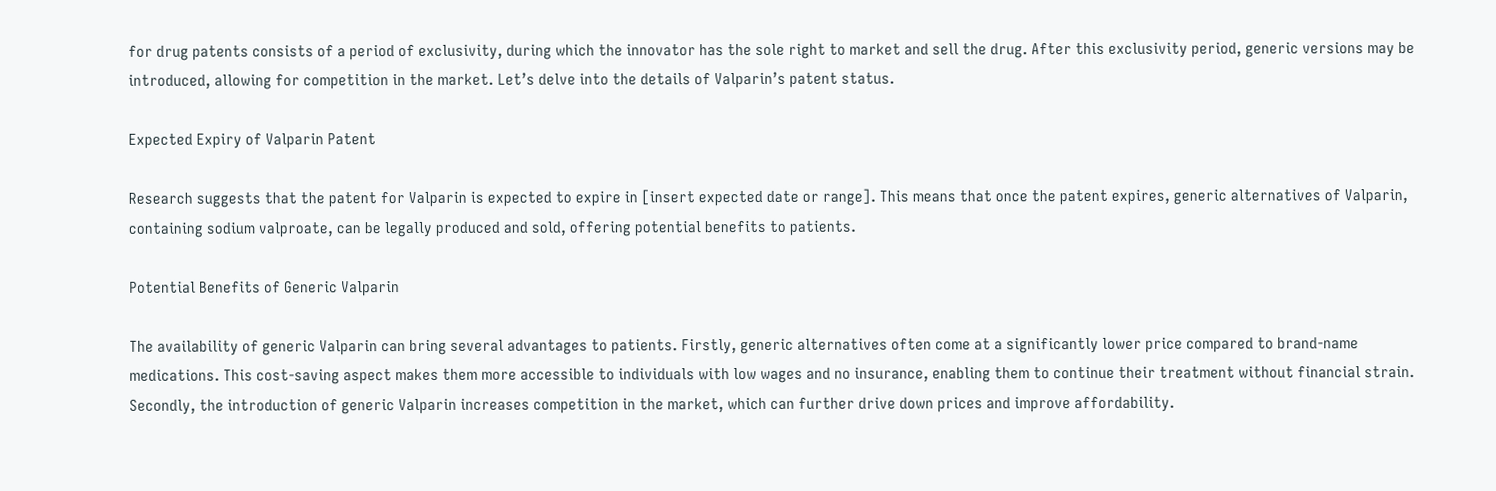for drug patents consists of a period of exclusivity, during which the innovator has the sole right to market and sell the drug. After this exclusivity period, generic versions may be introduced, allowing for competition in the market. Let’s delve into the details of Valparin’s patent status.

Expected Expiry of Valparin Patent

Research suggests that the patent for Valparin is expected to expire in [insert expected date or range]. This means that once the patent expires, generic alternatives of Valparin, containing sodium valproate, can be legally produced and sold, offering potential benefits to patients.

Potential Benefits of Generic Valparin

The availability of generic Valparin can bring several advantages to patients. Firstly, generic alternatives often come at a significantly lower price compared to brand-name medications. This cost-saving aspect makes them more accessible to individuals with low wages and no insurance, enabling them to continue their treatment without financial strain. Secondly, the introduction of generic Valparin increases competition in the market, which can further drive down prices and improve affordability.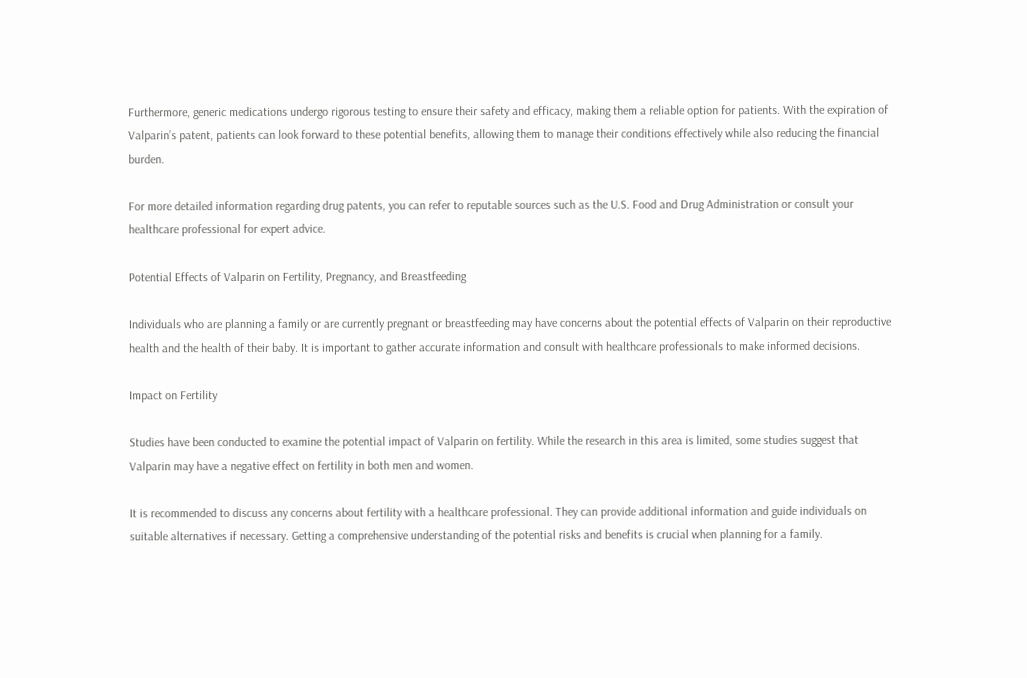Furthermore, generic medications undergo rigorous testing to ensure their safety and efficacy, making them a reliable option for patients. With the expiration of Valparin’s patent, patients can look forward to these potential benefits, allowing them to manage their conditions effectively while also reducing the financial burden.

For more detailed information regarding drug patents, you can refer to reputable sources such as the U.S. Food and Drug Administration or consult your healthcare professional for expert advice.

Potential Effects of Valparin on Fertility, Pregnancy, and Breastfeeding

Individuals who are planning a family or are currently pregnant or breastfeeding may have concerns about the potential effects of Valparin on their reproductive health and the health of their baby. It is important to gather accurate information and consult with healthcare professionals to make informed decisions.

Impact on Fertility

Studies have been conducted to examine the potential impact of Valparin on fertility. While the research in this area is limited, some studies suggest that Valparin may have a negative effect on fertility in both men and women.

It is recommended to discuss any concerns about fertility with a healthcare professional. They can provide additional information and guide individuals on suitable alternatives if necessary. Getting a comprehensive understanding of the potential risks and benefits is crucial when planning for a family.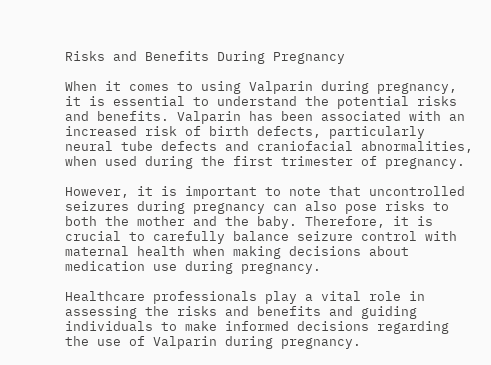Risks and Benefits During Pregnancy

When it comes to using Valparin during pregnancy, it is essential to understand the potential risks and benefits. Valparin has been associated with an increased risk of birth defects, particularly neural tube defects and craniofacial abnormalities, when used during the first trimester of pregnancy.

However, it is important to note that uncontrolled seizures during pregnancy can also pose risks to both the mother and the baby. Therefore, it is crucial to carefully balance seizure control with maternal health when making decisions about medication use during pregnancy.

Healthcare professionals play a vital role in assessing the risks and benefits and guiding individuals to make informed decisions regarding the use of Valparin during pregnancy.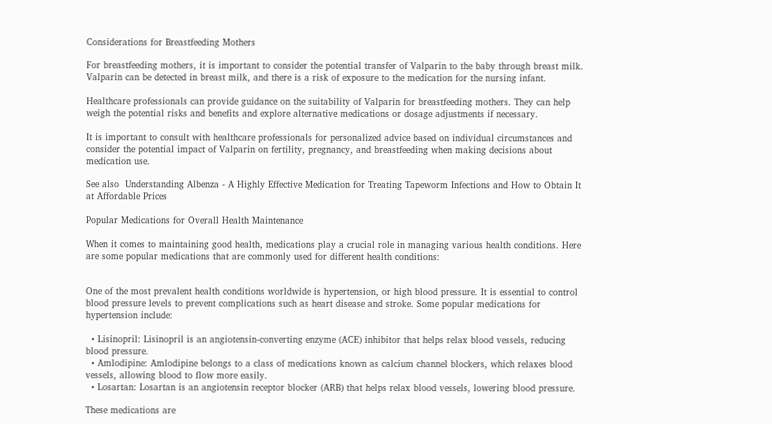Considerations for Breastfeeding Mothers

For breastfeeding mothers, it is important to consider the potential transfer of Valparin to the baby through breast milk. Valparin can be detected in breast milk, and there is a risk of exposure to the medication for the nursing infant.

Healthcare professionals can provide guidance on the suitability of Valparin for breastfeeding mothers. They can help weigh the potential risks and benefits and explore alternative medications or dosage adjustments if necessary.

It is important to consult with healthcare professionals for personalized advice based on individual circumstances and consider the potential impact of Valparin on fertility, pregnancy, and breastfeeding when making decisions about medication use.

See also  Understanding Albenza - A Highly Effective Medication for Treating Tapeworm Infections and How to Obtain It at Affordable Prices

Popular Medications for Overall Health Maintenance

When it comes to maintaining good health, medications play a crucial role in managing various health conditions. Here are some popular medications that are commonly used for different health conditions:


One of the most prevalent health conditions worldwide is hypertension, or high blood pressure. It is essential to control blood pressure levels to prevent complications such as heart disease and stroke. Some popular medications for hypertension include:

  • Lisinopril: Lisinopril is an angiotensin-converting enzyme (ACE) inhibitor that helps relax blood vessels, reducing blood pressure.
  • Amlodipine: Amlodipine belongs to a class of medications known as calcium channel blockers, which relaxes blood vessels, allowing blood to flow more easily.
  • Losartan: Losartan is an angiotensin receptor blocker (ARB) that helps relax blood vessels, lowering blood pressure.

These medications are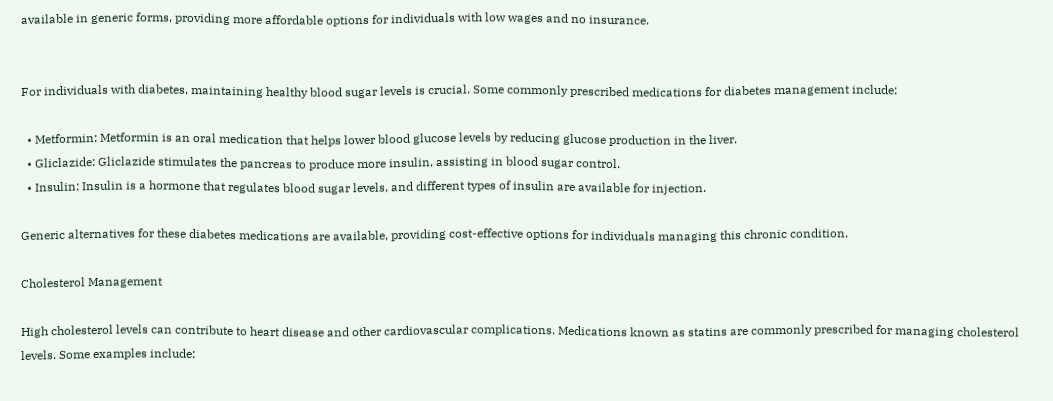available in generic forms, providing more affordable options for individuals with low wages and no insurance.


For individuals with diabetes, maintaining healthy blood sugar levels is crucial. Some commonly prescribed medications for diabetes management include:

  • Metformin: Metformin is an oral medication that helps lower blood glucose levels by reducing glucose production in the liver.
  • Gliclazide: Gliclazide stimulates the pancreas to produce more insulin, assisting in blood sugar control.
  • Insulin: Insulin is a hormone that regulates blood sugar levels, and different types of insulin are available for injection.

Generic alternatives for these diabetes medications are available, providing cost-effective options for individuals managing this chronic condition.

Cholesterol Management

High cholesterol levels can contribute to heart disease and other cardiovascular complications. Medications known as statins are commonly prescribed for managing cholesterol levels. Some examples include: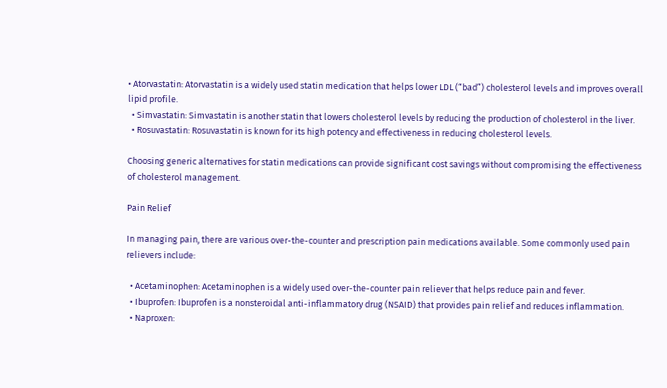• Atorvastatin: Atorvastatin is a widely used statin medication that helps lower LDL (“bad”) cholesterol levels and improves overall lipid profile.
  • Simvastatin: Simvastatin is another statin that lowers cholesterol levels by reducing the production of cholesterol in the liver.
  • Rosuvastatin: Rosuvastatin is known for its high potency and effectiveness in reducing cholesterol levels.

Choosing generic alternatives for statin medications can provide significant cost savings without compromising the effectiveness of cholesterol management.

Pain Relief

In managing pain, there are various over-the-counter and prescription pain medications available. Some commonly used pain relievers include:

  • Acetaminophen: Acetaminophen is a widely used over-the-counter pain reliever that helps reduce pain and fever.
  • Ibuprofen: Ibuprofen is a nonsteroidal anti-inflammatory drug (NSAID) that provides pain relief and reduces inflammation.
  • Naproxen: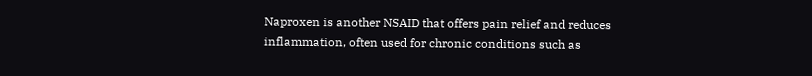Naproxen is another NSAID that offers pain relief and reduces inflammation, often used for chronic conditions such as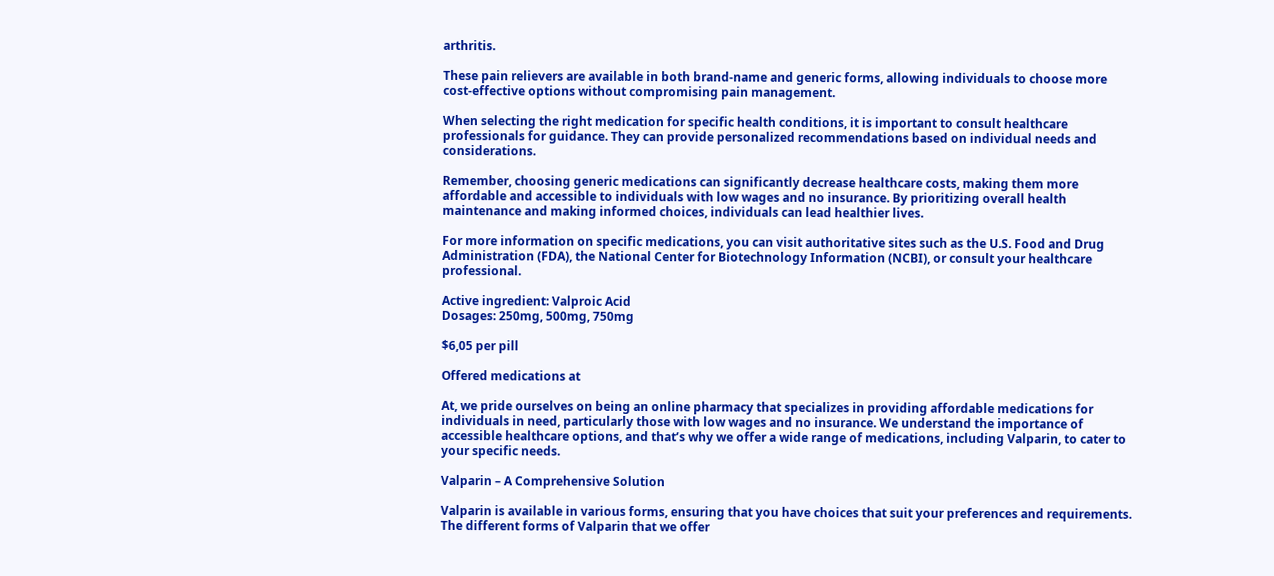arthritis.

These pain relievers are available in both brand-name and generic forms, allowing individuals to choose more cost-effective options without compromising pain management.

When selecting the right medication for specific health conditions, it is important to consult healthcare professionals for guidance. They can provide personalized recommendations based on individual needs and considerations.

Remember, choosing generic medications can significantly decrease healthcare costs, making them more affordable and accessible to individuals with low wages and no insurance. By prioritizing overall health maintenance and making informed choices, individuals can lead healthier lives.

For more information on specific medications, you can visit authoritative sites such as the U.S. Food and Drug Administration (FDA), the National Center for Biotechnology Information (NCBI), or consult your healthcare professional.

Active ingredient: Valproic Acid
Dosages: 250mg, 500mg, 750mg

$6,05 per pill

Offered medications at

At, we pride ourselves on being an online pharmacy that specializes in providing affordable medications for individuals in need, particularly those with low wages and no insurance. We understand the importance of accessible healthcare options, and that’s why we offer a wide range of medications, including Valparin, to cater to your specific needs.

Valparin – A Comprehensive Solution

Valparin is available in various forms, ensuring that you have choices that suit your preferences and requirements. The different forms of Valparin that we offer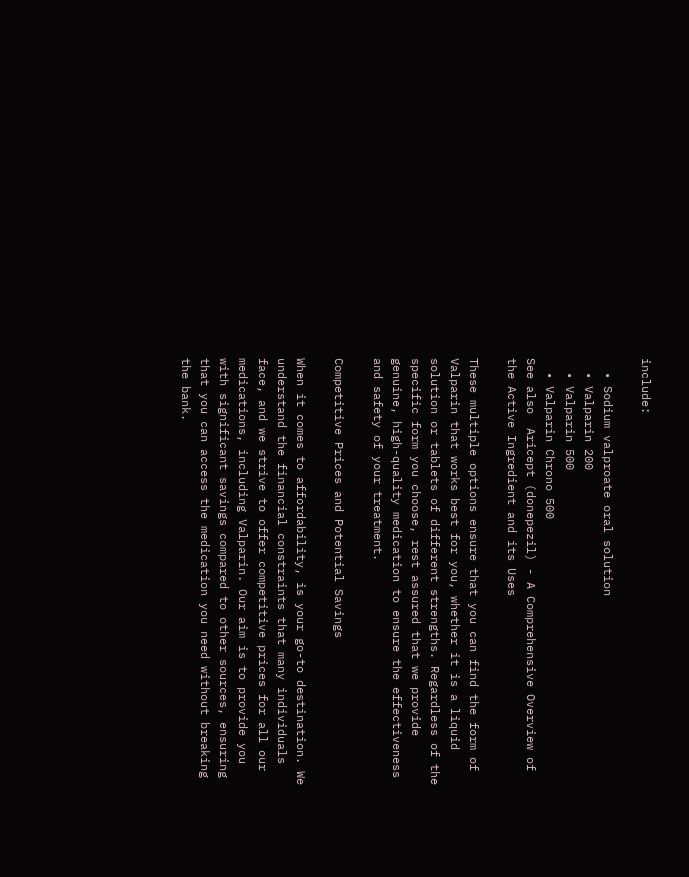include:

  • Sodium valproate oral solution
  • Valparin 200
  • Valparin 500
  • Valparin Chrono 500
See also  Aricept (donepezil) - A Comprehensive Overview of the Active Ingredient and its Uses

These multiple options ensure that you can find the form of Valparin that works best for you, whether it is a liquid solution or tablets of different strengths. Regardless of the specific form you choose, rest assured that we provide genuine, high-quality medication to ensure the effectiveness and safety of your treatment.

Competitive Prices and Potential Savings

When it comes to affordability, is your go-to destination. We understand the financial constraints that many individuals face, and we strive to offer competitive prices for all our medications, including Valparin. Our aim is to provide you with significant savings compared to other sources, ensuring that you can access the medication you need without breaking the bank.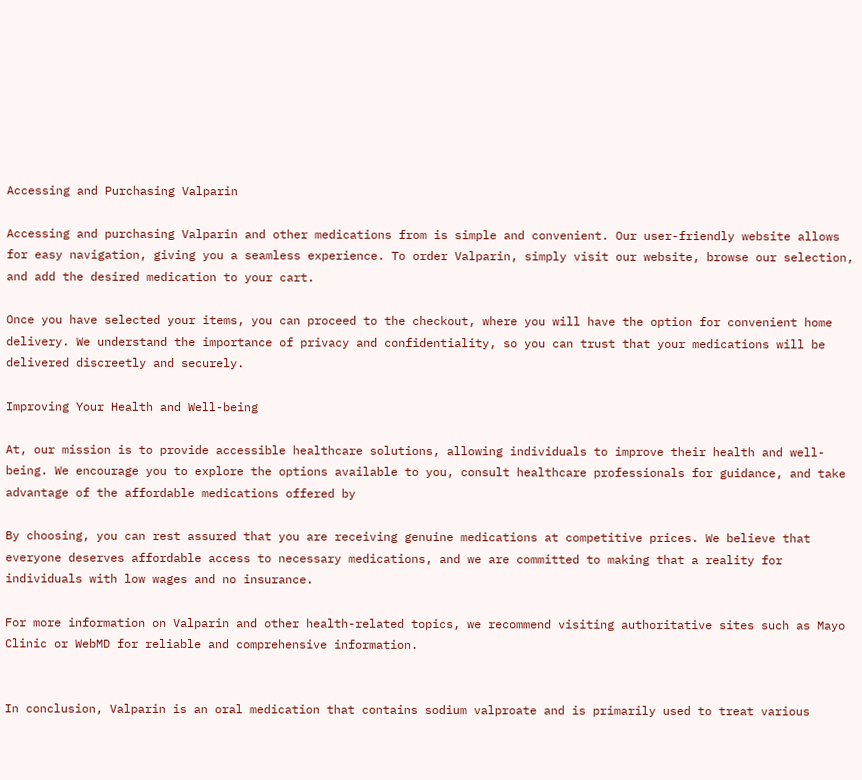Accessing and Purchasing Valparin

Accessing and purchasing Valparin and other medications from is simple and convenient. Our user-friendly website allows for easy navigation, giving you a seamless experience. To order Valparin, simply visit our website, browse our selection, and add the desired medication to your cart.

Once you have selected your items, you can proceed to the checkout, where you will have the option for convenient home delivery. We understand the importance of privacy and confidentiality, so you can trust that your medications will be delivered discreetly and securely.

Improving Your Health and Well-being

At, our mission is to provide accessible healthcare solutions, allowing individuals to improve their health and well-being. We encourage you to explore the options available to you, consult healthcare professionals for guidance, and take advantage of the affordable medications offered by

By choosing, you can rest assured that you are receiving genuine medications at competitive prices. We believe that everyone deserves affordable access to necessary medications, and we are committed to making that a reality for individuals with low wages and no insurance.

For more information on Valparin and other health-related topics, we recommend visiting authoritative sites such as Mayo Clinic or WebMD for reliable and comprehensive information.


In conclusion, Valparin is an oral medication that contains sodium valproate and is primarily used to treat various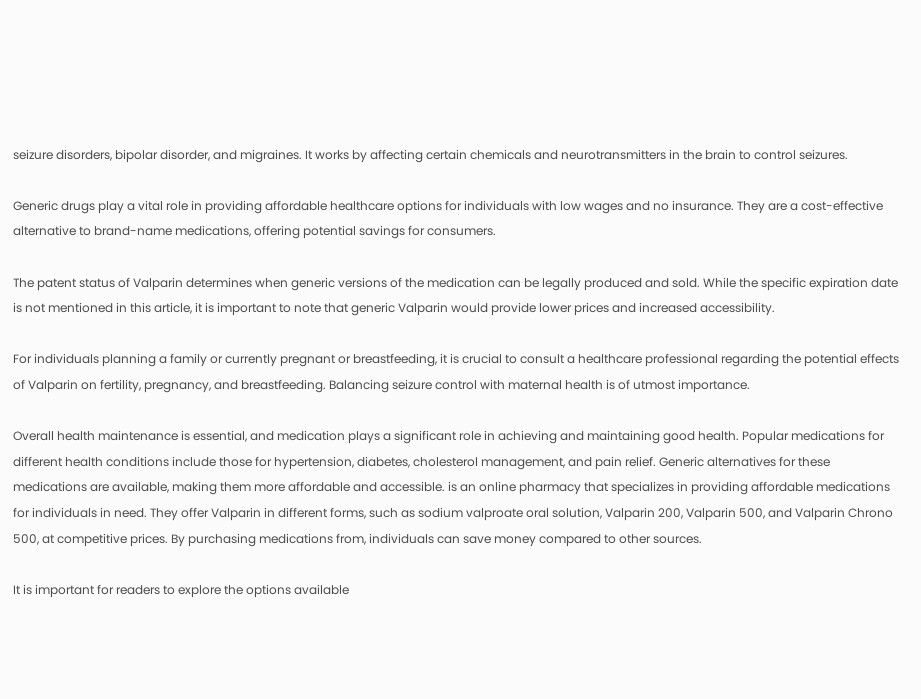seizure disorders, bipolar disorder, and migraines. It works by affecting certain chemicals and neurotransmitters in the brain to control seizures.

Generic drugs play a vital role in providing affordable healthcare options for individuals with low wages and no insurance. They are a cost-effective alternative to brand-name medications, offering potential savings for consumers.

The patent status of Valparin determines when generic versions of the medication can be legally produced and sold. While the specific expiration date is not mentioned in this article, it is important to note that generic Valparin would provide lower prices and increased accessibility.

For individuals planning a family or currently pregnant or breastfeeding, it is crucial to consult a healthcare professional regarding the potential effects of Valparin on fertility, pregnancy, and breastfeeding. Balancing seizure control with maternal health is of utmost importance.

Overall health maintenance is essential, and medication plays a significant role in achieving and maintaining good health. Popular medications for different health conditions include those for hypertension, diabetes, cholesterol management, and pain relief. Generic alternatives for these medications are available, making them more affordable and accessible. is an online pharmacy that specializes in providing affordable medications for individuals in need. They offer Valparin in different forms, such as sodium valproate oral solution, Valparin 200, Valparin 500, and Valparin Chrono 500, at competitive prices. By purchasing medications from, individuals can save money compared to other sources.

It is important for readers to explore the options available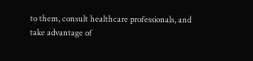to them, consult healthcare professionals, and take advantage of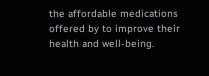the affordable medications offered by to improve their health and well-being.